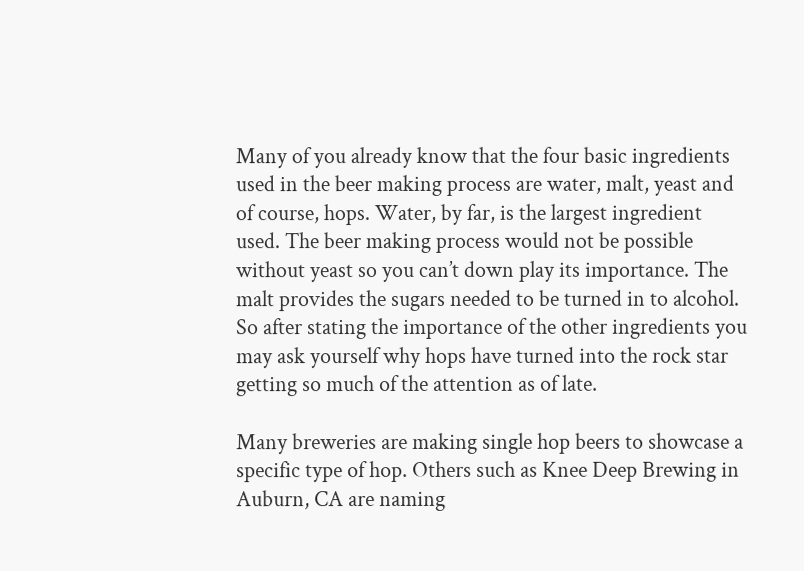Many of you already know that the four basic ingredients used in the beer making process are water, malt, yeast and of course, hops. Water, by far, is the largest ingredient used. The beer making process would not be possible without yeast so you can’t down play its importance. The malt provides the sugars needed to be turned in to alcohol. So after stating the importance of the other ingredients you may ask yourself why hops have turned into the rock star getting so much of the attention as of late.

Many breweries are making single hop beers to showcase a specific type of hop. Others such as Knee Deep Brewing in Auburn, CA are naming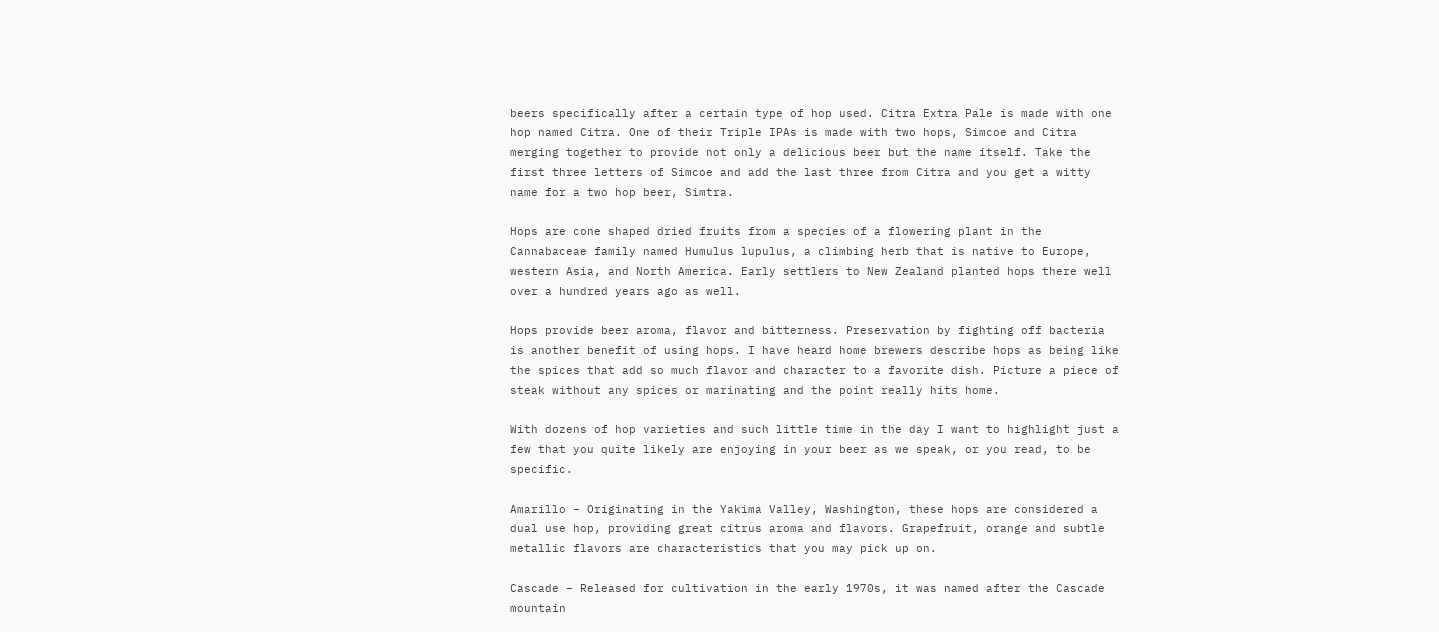beers specifically after a certain type of hop used. Citra Extra Pale is made with one hop named Citra. One of their Triple IPAs is made with two hops, Simcoe and Citra merging together to provide not only a delicious beer but the name itself. Take the first three letters of Simcoe and add the last three from Citra and you get a witty name for a two hop beer, Simtra.

Hops are cone shaped dried fruits from a species of a flowering plant in the Cannabaceae family named Humulus lupulus, a climbing herb that is native to Europe, western Asia, and North America. Early settlers to New Zealand planted hops there well over a hundred years ago as well.

Hops provide beer aroma, flavor and bitterness. Preservation by fighting off bacteria is another benefit of using hops. I have heard home brewers describe hops as being like the spices that add so much flavor and character to a favorite dish. Picture a piece of steak without any spices or marinating and the point really hits home.

With dozens of hop varieties and such little time in the day I want to highlight just a few that you quite likely are enjoying in your beer as we speak, or you read, to be specific.

Amarillo – Originating in the Yakima Valley, Washington, these hops are considered a dual use hop, providing great citrus aroma and flavors. Grapefruit, orange and subtle metallic flavors are characteristics that you may pick up on.

Cascade – Released for cultivation in the early 1970s, it was named after the Cascade mountain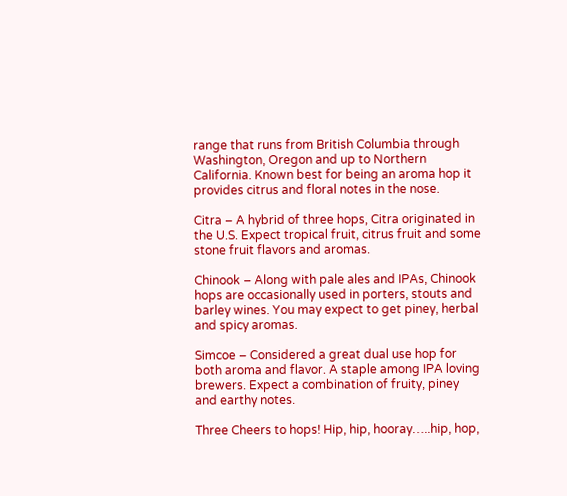range that runs from British Columbia through Washington, Oregon and up to Northern California. Known best for being an aroma hop it provides citrus and floral notes in the nose.

Citra – A hybrid of three hops, Citra originated in the U.S. Expect tropical fruit, citrus fruit and some stone fruit flavors and aromas.

Chinook – Along with pale ales and IPAs, Chinook hops are occasionally used in porters, stouts and barley wines. You may expect to get piney, herbal and spicy aromas.

Simcoe – Considered a great dual use hop for both aroma and flavor. A staple among IPA loving brewers. Expect a combination of fruity, piney and earthy notes.

Three Cheers to hops! Hip, hip, hooray…..hip, hop,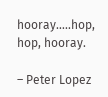hooray…..hop, hop, hooray.

– Peter Lopez